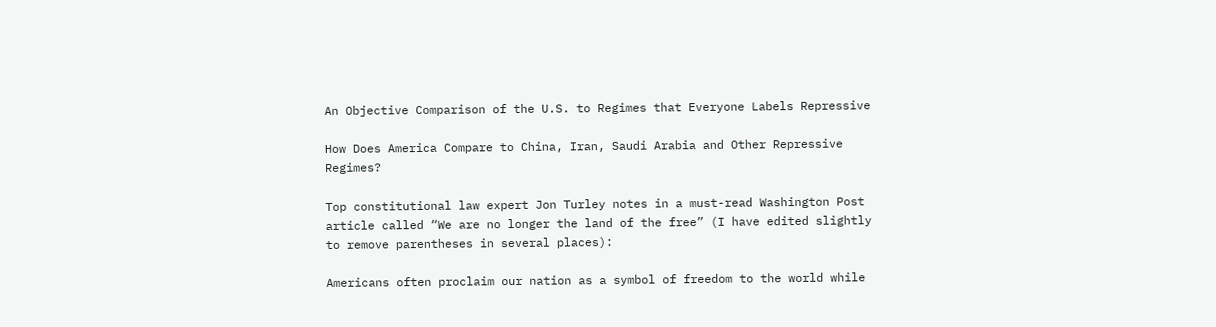An Objective Comparison of the U.S. to Regimes that Everyone Labels Repressive

How Does America Compare to China, Iran, Saudi Arabia and Other Repressive Regimes?

Top constitutional law expert Jon Turley notes in a must-read Washington Post article called “We are no longer the land of the free” (I have edited slightly to remove parentheses in several places):

Americans often proclaim our nation as a symbol of freedom to the world while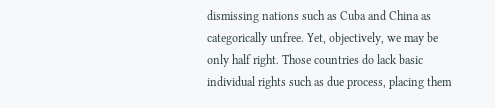dismissing nations such as Cuba and China as categorically unfree. Yet, objectively, we may be only half right. Those countries do lack basic individual rights such as due process, placing them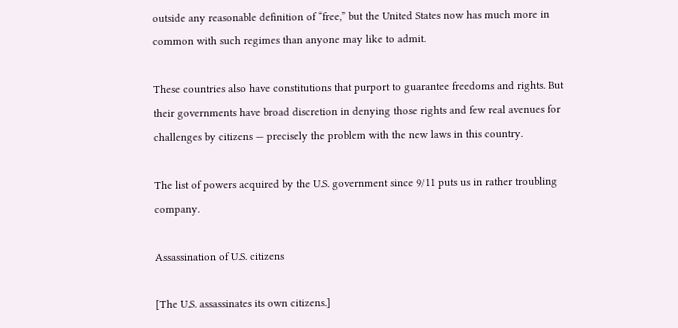outside any reasonable definition of “free,” but the United States now has much more in common with such regimes than anyone may like to admit.

These countries also have constitutions that purport to guarantee freedoms and rights. But their governments have broad discretion in denying those rights and few real avenues for challenges by citizens — precisely the problem with the new laws in this country.

The list of powers acquired by the U.S. government since 9/11 puts us in rather troubling company.

Assassination of U.S. citizens

[The U.S. assassinates its own citizens.]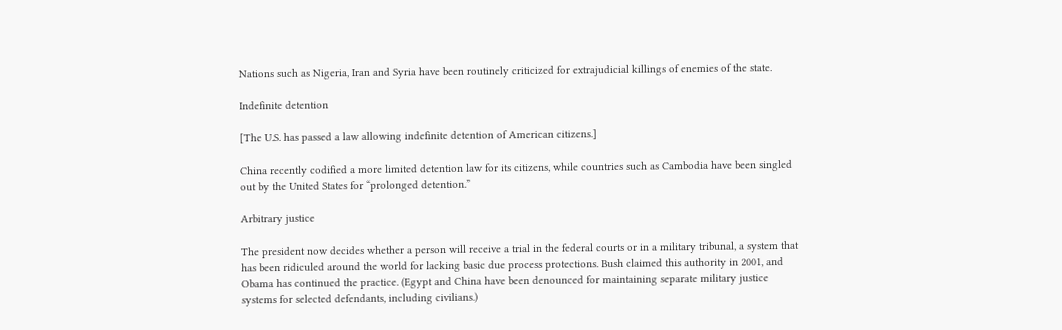Nations such as Nigeria, Iran and Syria have been routinely criticized for extrajudicial killings of enemies of the state.

Indefinite detention

[The U.S. has passed a law allowing indefinite detention of American citizens.]

China recently codified a more limited detention law for its citizens, while countries such as Cambodia have been singled out by the United States for “prolonged detention.”

Arbitrary justice

The president now decides whether a person will receive a trial in the federal courts or in a military tribunal, a system that has been ridiculed around the world for lacking basic due process protections. Bush claimed this authority in 2001, and Obama has continued the practice. (Egypt and China have been denounced for maintaining separate military justice systems for selected defendants, including civilians.)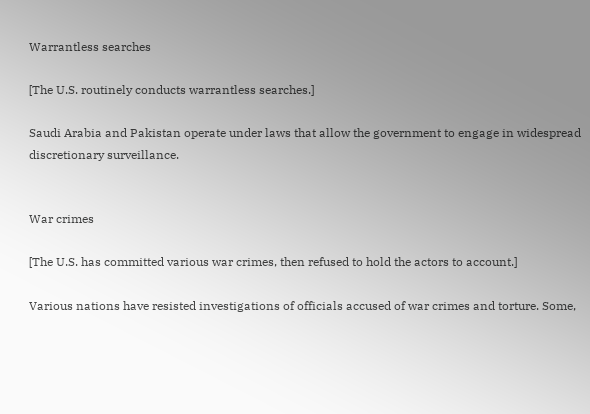Warrantless searches

[The U.S. routinely conducts warrantless searches.]

Saudi Arabia and Pakistan operate under laws that allow the government to engage in widespread discretionary surveillance.


War crimes

[The U.S. has committed various war crimes, then refused to hold the actors to account.]

Various nations have resisted investigations of officials accused of war crimes and torture. Some,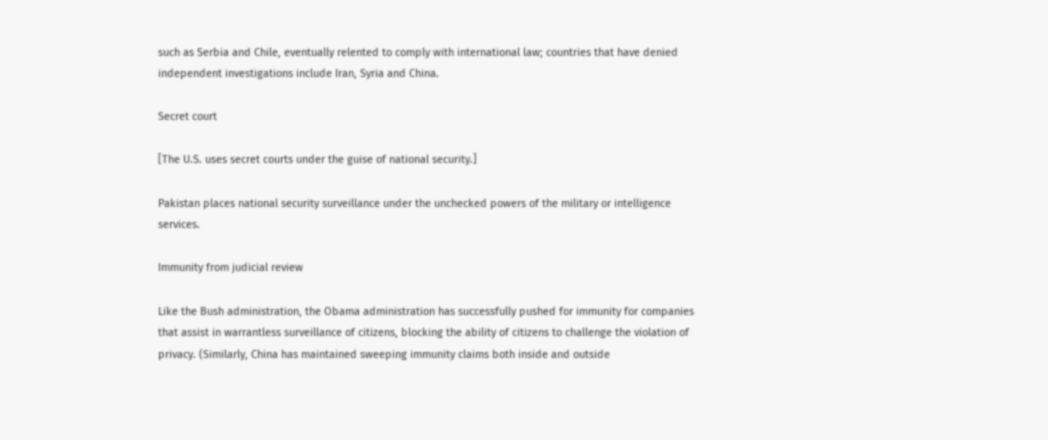such as Serbia and Chile, eventually relented to comply with international law; countries that have denied independent investigations include Iran, Syria and China.

Secret court

[The U.S. uses secret courts under the guise of national security.]

Pakistan places national security surveillance under the unchecked powers of the military or intelligence services.

Immunity from judicial review

Like the Bush administration, the Obama administration has successfully pushed for immunity for companies that assist in warrantless surveillance of citizens, blocking the ability of citizens to challenge the violation of privacy. (Similarly, China has maintained sweeping immunity claims both inside and outside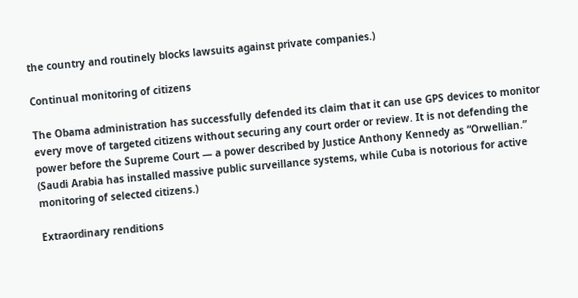the country and routinely blocks lawsuits against private companies.)

Continual monitoring of citizens

The Obama administration has successfully defended its claim that it can use GPS devices to monitor every move of targeted citizens without securing any court order or review. It is not defending the power before the Supreme Court — a power described by Justice Anthony Kennedy as “Orwellian.” (Saudi Arabia has installed massive public surveillance systems, while Cuba is notorious for active monitoring of selected citizens.)

Extraordinary renditions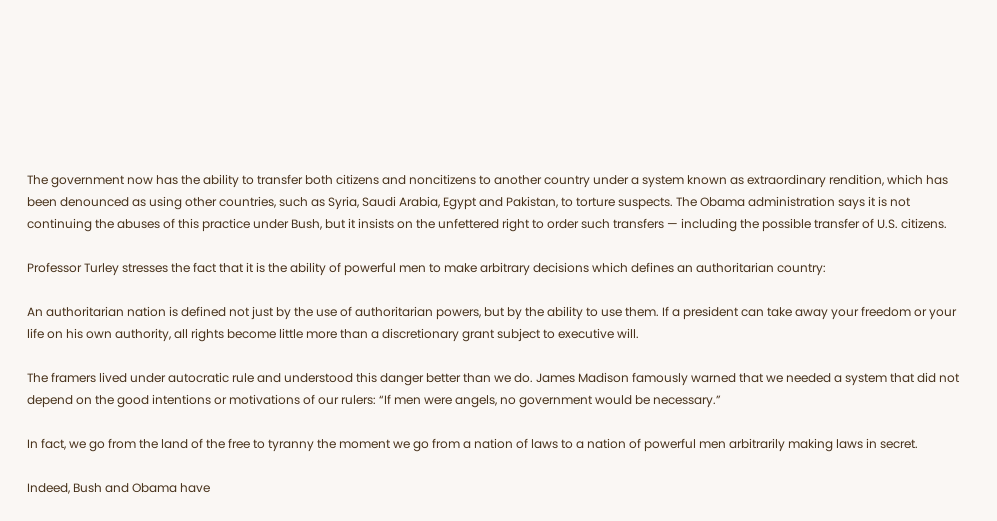The government now has the ability to transfer both citizens and noncitizens to another country under a system known as extraordinary rendition, which has been denounced as using other countries, such as Syria, Saudi Arabia, Egypt and Pakistan, to torture suspects. The Obama administration says it is not continuing the abuses of this practice under Bush, but it insists on the unfettered right to order such transfers — including the possible transfer of U.S. citizens.

Professor Turley stresses the fact that it is the ability of powerful men to make arbitrary decisions which defines an authoritarian country:

An authoritarian nation is defined not just by the use of authoritarian powers, but by the ability to use them. If a president can take away your freedom or your life on his own authority, all rights become little more than a discretionary grant subject to executive will.

The framers lived under autocratic rule and understood this danger better than we do. James Madison famously warned that we needed a system that did not depend on the good intentions or motivations of our rulers: “If men were angels, no government would be necessary.”

In fact, we go from the land of the free to tyranny the moment we go from a nation of laws to a nation of powerful men arbitrarily making laws in secret.

Indeed, Bush and Obama have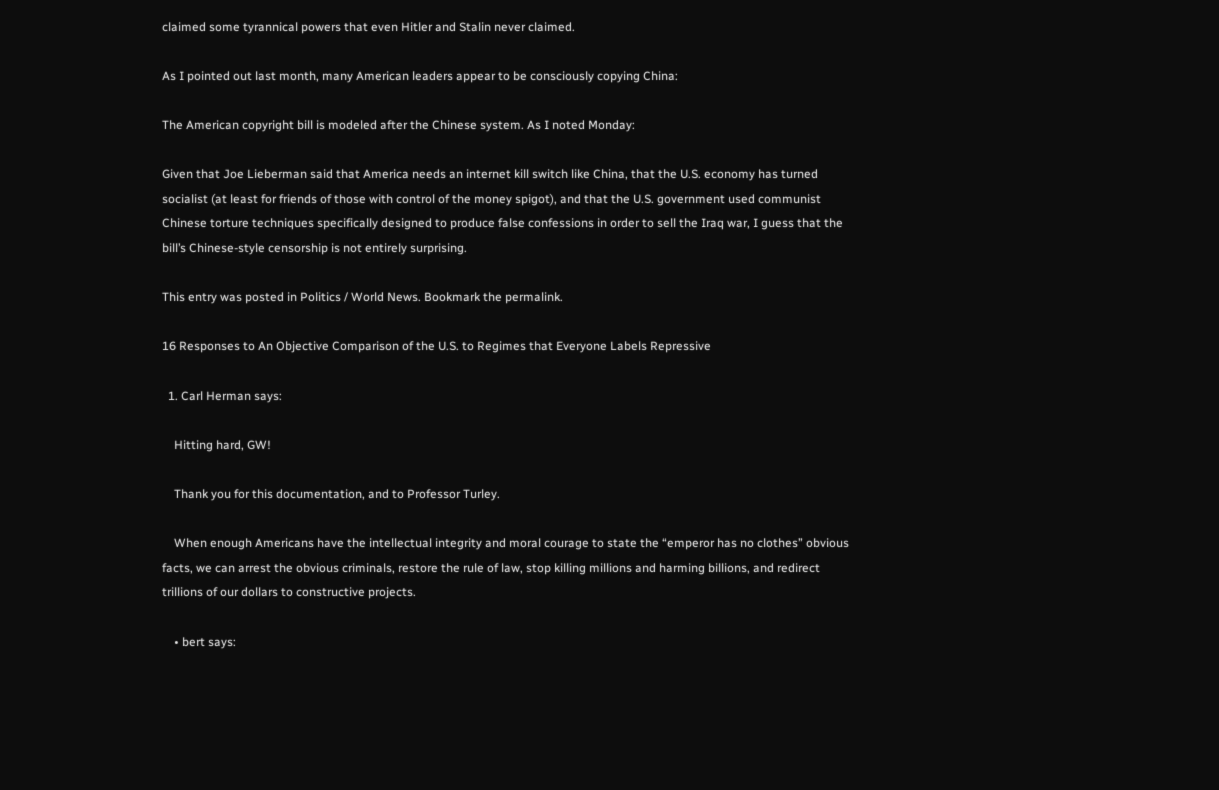claimed some tyrannical powers that even Hitler and Stalin never claimed.

As I pointed out last month, many American leaders appear to be consciously copying China:

The American copyright bill is modeled after the Chinese system. As I noted Monday:

Given that Joe Lieberman said that America needs an internet kill switch like China, that the U.S. economy has turned socialist (at least for friends of those with control of the money spigot), and that the U.S. government used communist Chinese torture techniques specifically designed to produce false confessions in order to sell the Iraq war, I guess that the bill’s Chinese-style censorship is not entirely surprising.

This entry was posted in Politics / World News. Bookmark the permalink.

16 Responses to An Objective Comparison of the U.S. to Regimes that Everyone Labels Repressive

  1. Carl Herman says:

    Hitting hard, GW!

    Thank you for this documentation, and to Professor Turley.

    When enough Americans have the intellectual integrity and moral courage to state the “emperor has no clothes” obvious facts, we can arrest the obvious criminals, restore the rule of law, stop killing millions and harming billions, and redirect trillions of our dollars to constructive projects.

    • bert says: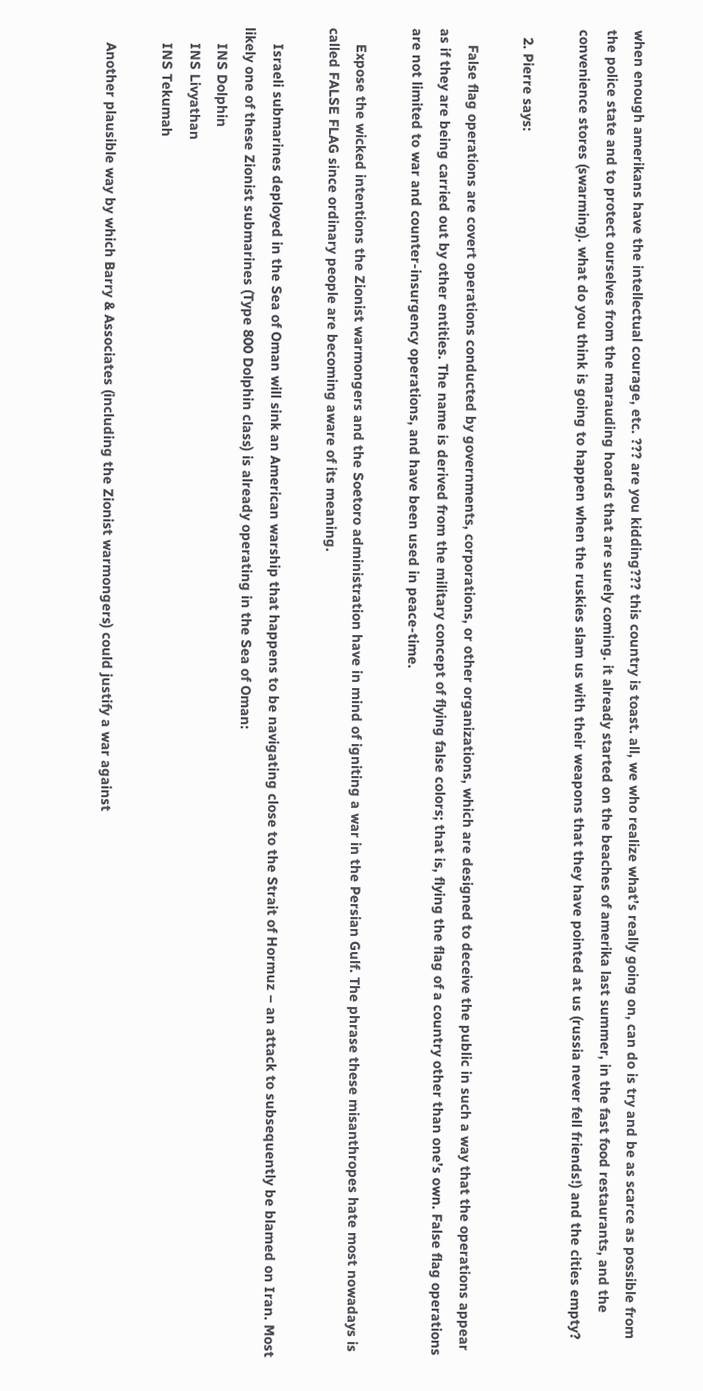when enough amerikans have the intellectual courage, etc. ??? are you kidding??? this country is toast. all, we who realize what’s really going on, can do is try and be as scarce as possible from the police state and to protect ourselves from the marauding hoards that are surely coming. it already started on the beaches of amerika last summer, in the fast food restaurants, and the convenience stores (swarming). what do you think is going to happen when the ruskies slam us with their weapons that they have pointed at us (russia never fell friends!) and the cities empty?

  2. Pierre says:

    False flag operations are covert operations conducted by governments, corporations, or other organizations, which are designed to deceive the public in such a way that the operations appear as if they are being carried out by other entities. The name is derived from the military concept of flying false colors; that is, flying the flag of a country other than one’s own. False flag operations are not limited to war and counter-insurgency operations, and have been used in peace-time.

    Expose the wicked intentions the Zionist warmongers and the Soetoro administration have in mind of igniting a war in the Persian Gulf. The phrase these misanthropes hate most nowadays is called FALSE FLAG since ordinary people are becoming aware of its meaning.

    Israeli submarines deployed in the Sea of Oman will sink an American warship that happens to be navigating close to the Strait of Hormuz – an attack to subsequently be blamed on Iran. Most likely one of these Zionist submarines (Type 800 Dolphin class) is already operating in the Sea of Oman:
    INS Dolphin
    INS Livyathan
    INS Tekumah

    Another plausible way by which Barry & Associates (including the Zionist warmongers) could justify a war against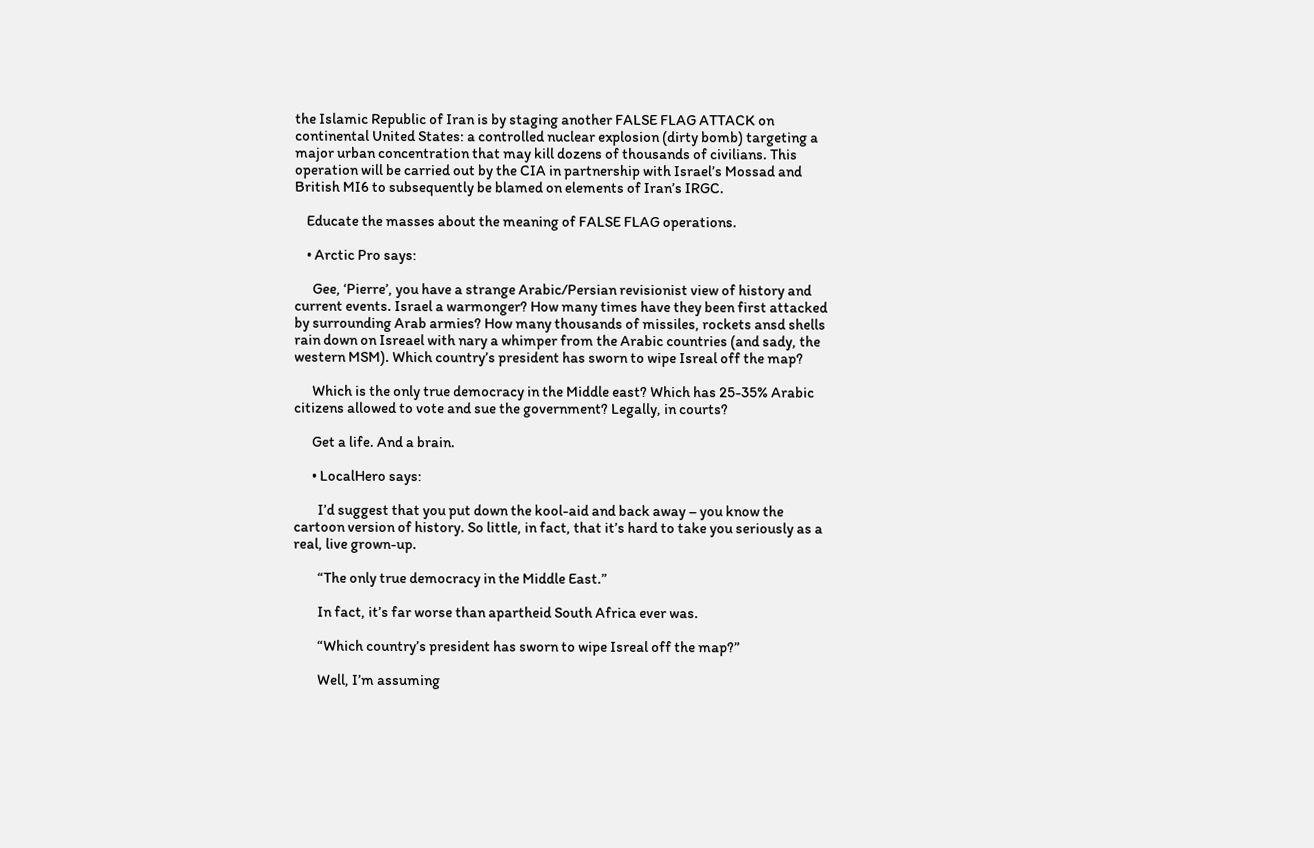the Islamic Republic of Iran is by staging another FALSE FLAG ATTACK on continental United States: a controlled nuclear explosion (dirty bomb) targeting a major urban concentration that may kill dozens of thousands of civilians. This operation will be carried out by the CIA in partnership with Israel’s Mossad and British MI6 to subsequently be blamed on elements of Iran’s IRGC.

    Educate the masses about the meaning of FALSE FLAG operations.

    • Arctic Pro says:

      Gee, ‘Pierre’, you have a strange Arabic/Persian revisionist view of history and current events. Israel a warmonger? How many times have they been first attacked by surrounding Arab armies? How many thousands of missiles, rockets ansd shells rain down on Isreael with nary a whimper from the Arabic countries (and sady, the western MSM). Which country’s president has sworn to wipe Isreal off the map?

      Which is the only true democracy in the Middle east? Which has 25-35% Arabic citizens allowed to vote and sue the government? Legally, in courts?

      Get a life. And a brain.

      • LocalHero says:

        I’d suggest that you put down the kool-aid and back away – you know the cartoon version of history. So little, in fact, that it’s hard to take you seriously as a real, live grown-up.

        “The only true democracy in the Middle East.”

        In fact, it’s far worse than apartheid South Africa ever was.

        “Which country’s president has sworn to wipe Isreal off the map?”

        Well, I’m assuming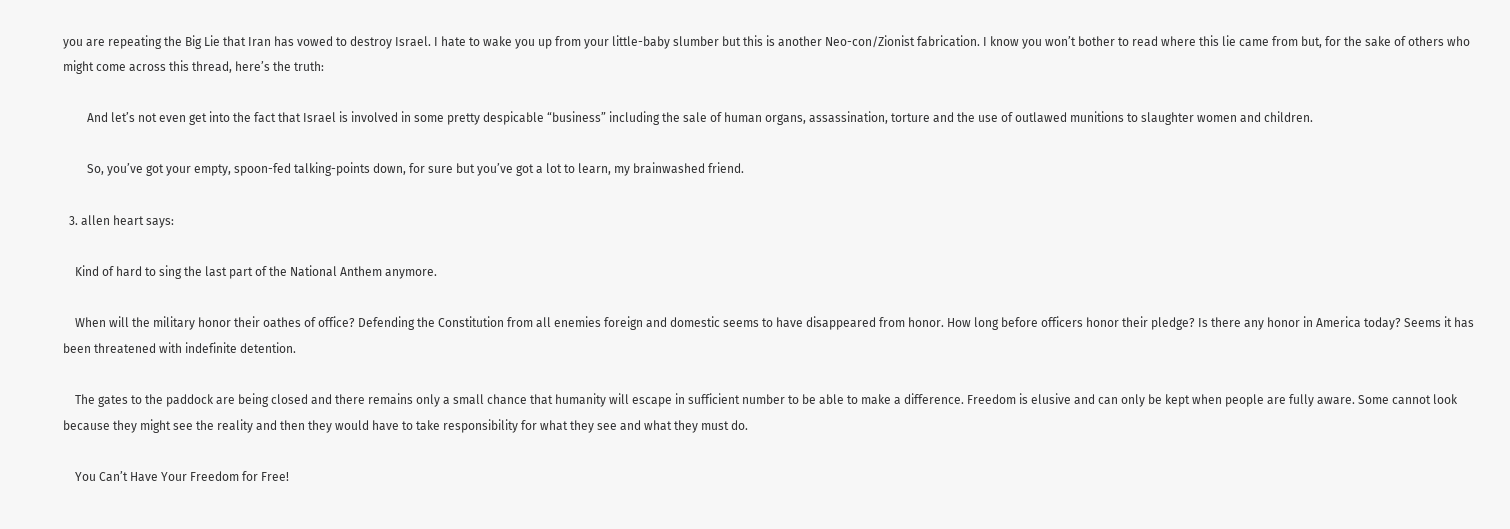you are repeating the Big Lie that Iran has vowed to destroy Israel. I hate to wake you up from your little-baby slumber but this is another Neo-con/Zionist fabrication. I know you won’t bother to read where this lie came from but, for the sake of others who might come across this thread, here’s the truth:

        And let’s not even get into the fact that Israel is involved in some pretty despicable “business” including the sale of human organs, assassination, torture and the use of outlawed munitions to slaughter women and children.

        So, you’ve got your empty, spoon-fed talking-points down, for sure but you’ve got a lot to learn, my brainwashed friend.

  3. allen heart says:

    Kind of hard to sing the last part of the National Anthem anymore.

    When will the military honor their oathes of office? Defending the Constitution from all enemies foreign and domestic seems to have disappeared from honor. How long before officers honor their pledge? Is there any honor in America today? Seems it has been threatened with indefinite detention.

    The gates to the paddock are being closed and there remains only a small chance that humanity will escape in sufficient number to be able to make a difference. Freedom is elusive and can only be kept when people are fully aware. Some cannot look because they might see the reality and then they would have to take responsibility for what they see and what they must do.

    You Can’t Have Your Freedom for Free!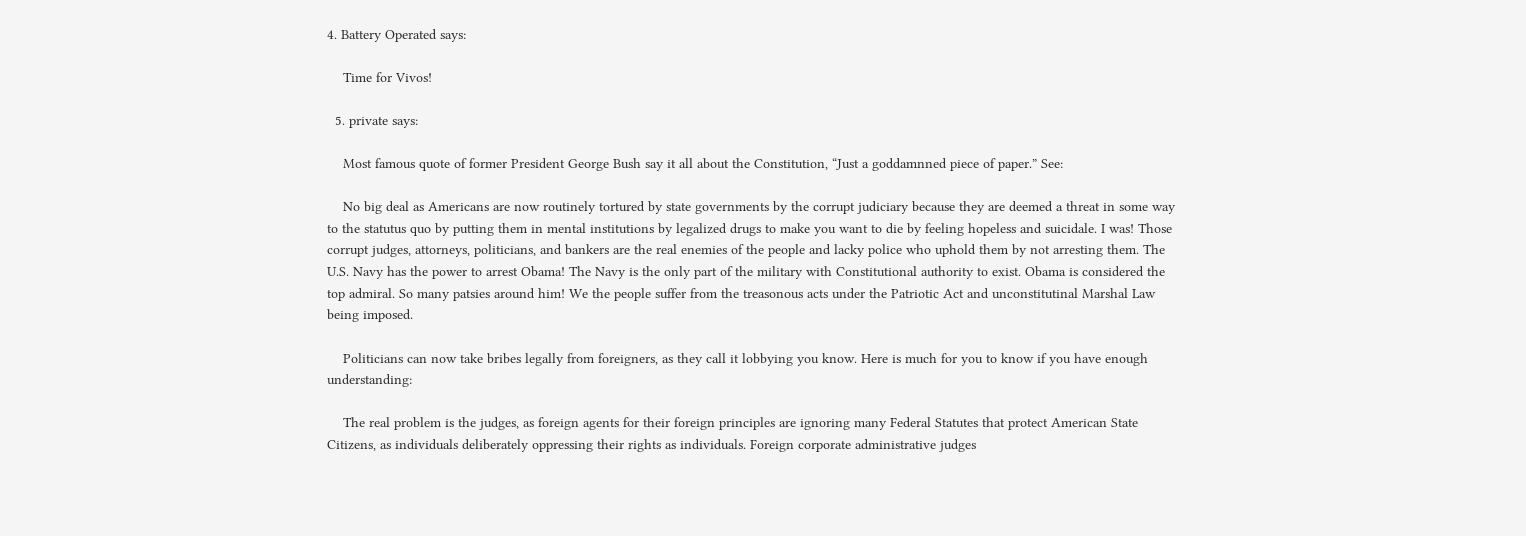4. Battery Operated says:

    Time for Vivos!

  5. private says:

    Most famous quote of former President George Bush say it all about the Constitution, “Just a goddamnned piece of paper.” See:

    No big deal as Americans are now routinely tortured by state governments by the corrupt judiciary because they are deemed a threat in some way to the statutus quo by putting them in mental institutions by legalized drugs to make you want to die by feeling hopeless and suicidale. I was! Those corrupt judges, attorneys, politicians, and bankers are the real enemies of the people and lacky police who uphold them by not arresting them. The U.S. Navy has the power to arrest Obama! The Navy is the only part of the military with Constitutional authority to exist. Obama is considered the top admiral. So many patsies around him! We the people suffer from the treasonous acts under the Patriotic Act and unconstitutinal Marshal Law being imposed.

    Politicians can now take bribes legally from foreigners, as they call it lobbying you know. Here is much for you to know if you have enough understanding:

    The real problem is the judges, as foreign agents for their foreign principles are ignoring many Federal Statutes that protect American State Citizens, as individuals deliberately oppressing their rights as individuals. Foreign corporate administrative judges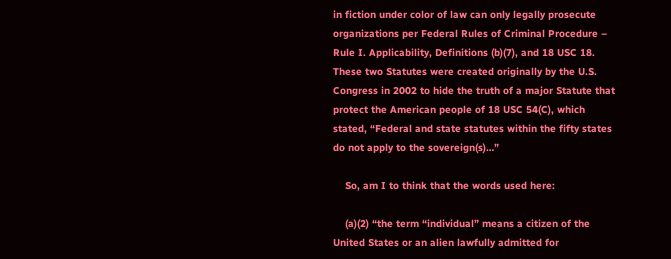in fiction under color of law can only legally prosecute organizations per Federal Rules of Criminal Procedure – Rule I. Applicability, Definitions (b)(7), and 18 USC 18. These two Statutes were created originally by the U.S. Congress in 2002 to hide the truth of a major Statute that protect the American people of 18 USC 54(C), which stated, “Federal and state statutes within the fifty states do not apply to the sovereign(s)…”

    So, am I to think that the words used here:

    (a)(2) “the term “individual” means a citizen of the United States or an alien lawfully admitted for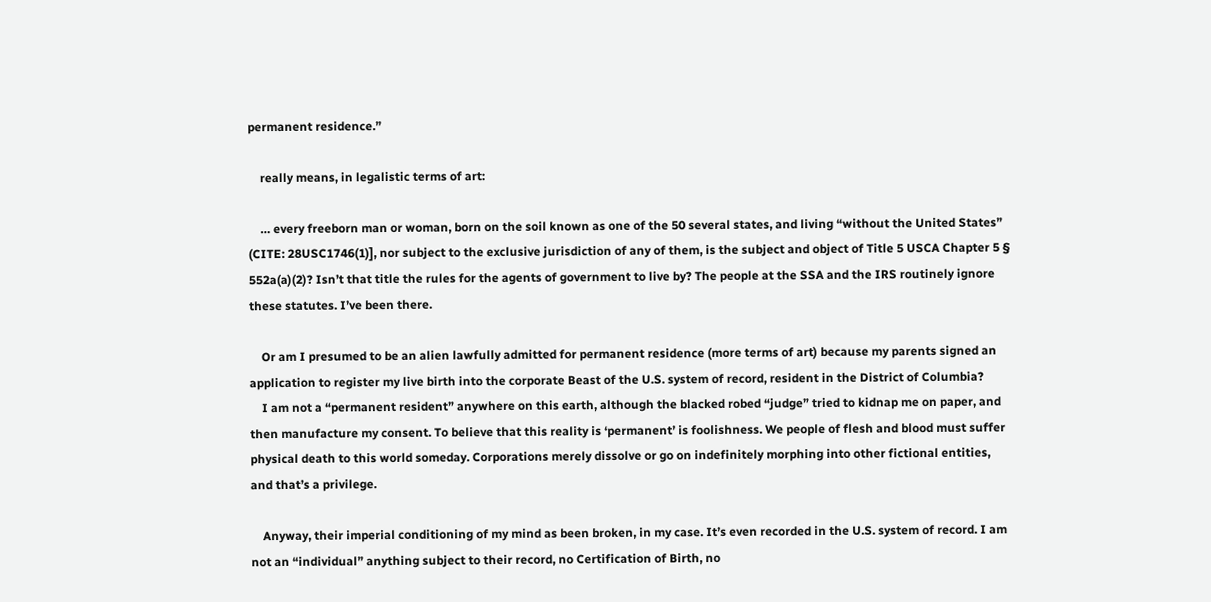permanent residence.”

    really means, in legalistic terms of art:

    … every freeborn man or woman, born on the soil known as one of the 50 several states, and living “without the United States” (CITE: 28USC1746(1)], nor subject to the exclusive jurisdiction of any of them, is the subject and object of Title 5 USCA Chapter 5 § 552a(a)(2)? Isn’t that title the rules for the agents of government to live by? The people at the SSA and the IRS routinely ignore these statutes. I’ve been there.

    Or am I presumed to be an alien lawfully admitted for permanent residence (more terms of art) because my parents signed an application to register my live birth into the corporate Beast of the U.S. system of record, resident in the District of Columbia?
    I am not a “permanent resident” anywhere on this earth, although the blacked robed “judge” tried to kidnap me on paper, and then manufacture my consent. To believe that this reality is ‘permanent’ is foolishness. We people of flesh and blood must suffer physical death to this world someday. Corporations merely dissolve or go on indefinitely morphing into other fictional entities, and that’s a privilege.

    Anyway, their imperial conditioning of my mind as been broken, in my case. It’s even recorded in the U.S. system of record. I am not an “individual” anything subject to their record, no Certification of Birth, no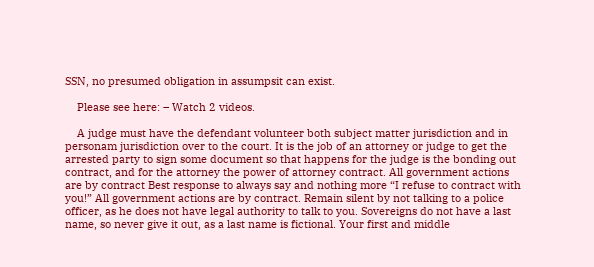SSN, no presumed obligation in assumpsit can exist.

    Please see here: – Watch 2 videos.

    A judge must have the defendant volunteer both subject matter jurisdiction and in personam jurisdiction over to the court. It is the job of an attorney or judge to get the arrested party to sign some document so that happens for the judge is the bonding out contract, and for the attorney the power of attorney contract. All government actions are by contract Best response to always say and nothing more “I refuse to contract with you!” All government actions are by contract. Remain silent by not talking to a police officer, as he does not have legal authority to talk to you. Sovereigns do not have a last name, so never give it out, as a last name is fictional. Your first and middle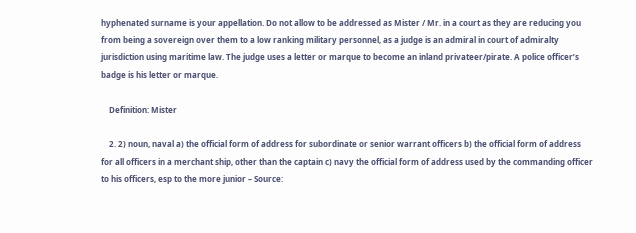hyphenated surname is your appellation. Do not allow to be addressed as Mister / Mr. in a court as they are reducing you from being a sovereign over them to a low ranking military personnel, as a judge is an admiral in court of admiralty jurisdiction using maritime law. The judge uses a letter or marque to become an inland privateer/pirate. A police officer’s badge is his letter or marque.

    Definition: Mister

    2. 2) noun, naval a) the official form of address for subordinate or senior warrant officers b) the official form of address for all officers in a merchant ship, other than the captain c) navy the official form of address used by the commanding officer to his officers, esp to the more junior – Source: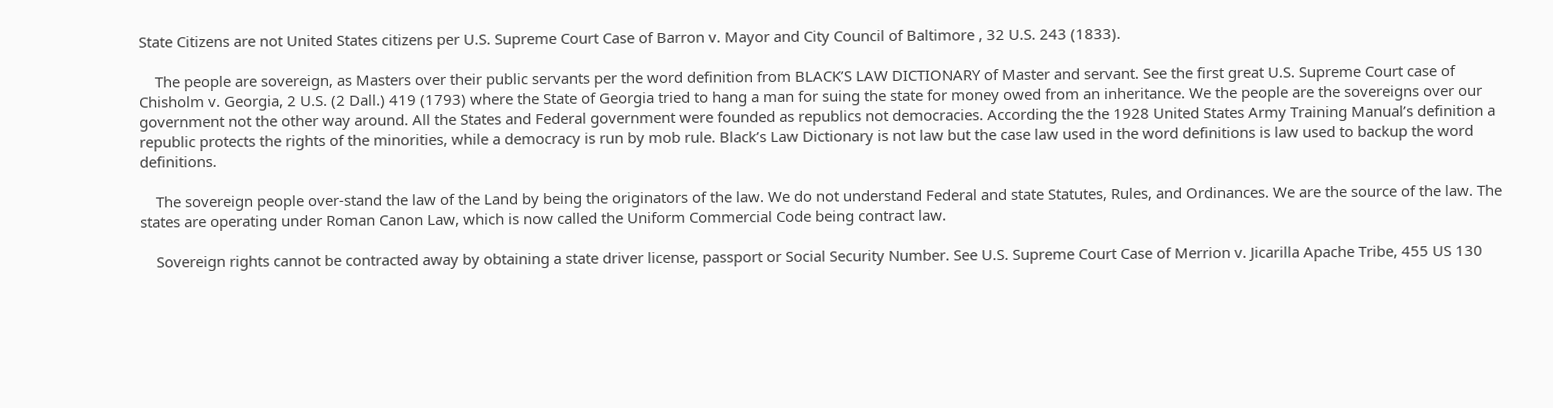State Citizens are not United States citizens per U.S. Supreme Court Case of Barron v. Mayor and City Council of Baltimore , 32 U.S. 243 (1833).

    The people are sovereign, as Masters over their public servants per the word definition from BLACK’S LAW DICTIONARY of Master and servant. See the first great U.S. Supreme Court case of Chisholm v. Georgia, 2 U.S. (2 Dall.) 419 (1793) where the State of Georgia tried to hang a man for suing the state for money owed from an inheritance. We the people are the sovereigns over our government not the other way around. All the States and Federal government were founded as republics not democracies. According the the 1928 United States Army Training Manual’s definition a republic protects the rights of the minorities, while a democracy is run by mob rule. Black’s Law Dictionary is not law but the case law used in the word definitions is law used to backup the word definitions.

    The sovereign people over-stand the law of the Land by being the originators of the law. We do not understand Federal and state Statutes, Rules, and Ordinances. We are the source of the law. The states are operating under Roman Canon Law, which is now called the Uniform Commercial Code being contract law.

    Sovereign rights cannot be contracted away by obtaining a state driver license, passport or Social Security Number. See U.S. Supreme Court Case of Merrion v. Jicarilla Apache Tribe, 455 US 130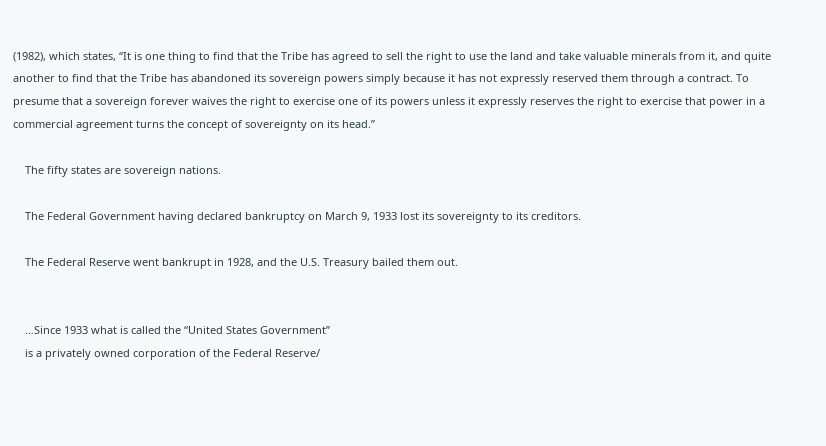(1982), which states, “It is one thing to find that the Tribe has agreed to sell the right to use the land and take valuable minerals from it, and quite another to find that the Tribe has abandoned its sovereign powers simply because it has not expressly reserved them through a contract. To presume that a sovereign forever waives the right to exercise one of its powers unless it expressly reserves the right to exercise that power in a commercial agreement turns the concept of sovereignty on its head.”

    The fifty states are sovereign nations.

    The Federal Government having declared bankruptcy on March 9, 1933 lost its sovereignty to its creditors.

    The Federal Reserve went bankrupt in 1928, and the U.S. Treasury bailed them out.


    …Since 1933 what is called the “United States Government”
    is a privately owned corporation of the Federal Reserve/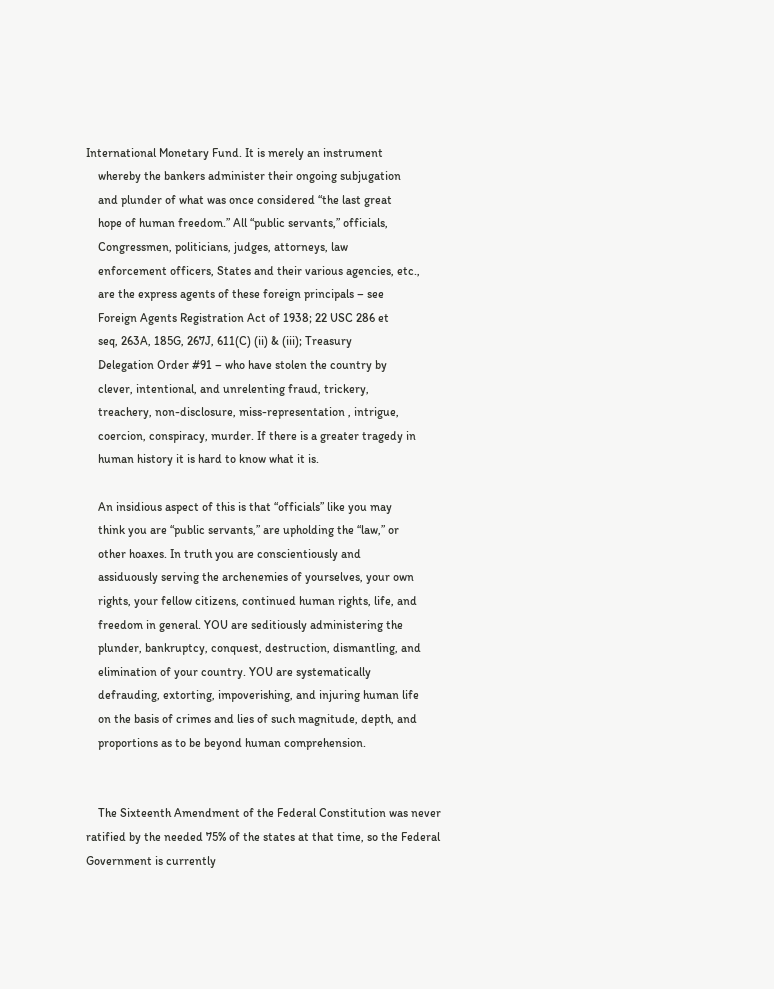International Monetary Fund. It is merely an instrument
    whereby the bankers administer their ongoing subjugation
    and plunder of what was once considered “the last great
    hope of human freedom.” All “public servants,” officials,
    Congressmen, politicians, judges, attorneys, law
    enforcement officers, States and their various agencies, etc.,
    are the express agents of these foreign principals – see
    Foreign Agents Registration Act of 1938; 22 USC 286 et
    seq, 263A, 185G, 267J, 611(C) (ii) & (iii); Treasury
    Delegation Order #91 – who have stolen the country by
    clever, intentional, and unrelenting fraud, trickery,
    treachery, non-disclosure, miss-representation , intrigue,
    coercion, conspiracy, murder. If there is a greater tragedy in
    human history it is hard to know what it is.

    An insidious aspect of this is that “officials” like you may
    think you are “public servants,” are upholding the “law,” or
    other hoaxes. In truth you are conscientiously and
    assiduously serving the archenemies of yourselves, your own
    rights, your fellow citizens, continued human rights, life, and
    freedom in general. YOU are seditiously administering the
    plunder, bankruptcy, conquest, destruction, dismantling, and
    elimination of your country. YOU are systematically
    defrauding, extorting, impoverishing, and injuring human life
    on the basis of crimes and lies of such magnitude, depth, and
    proportions as to be beyond human comprehension.


    The Sixteenth Amendment of the Federal Constitution was never ratified by the needed 75% of the states at that time, so the Federal Government is currently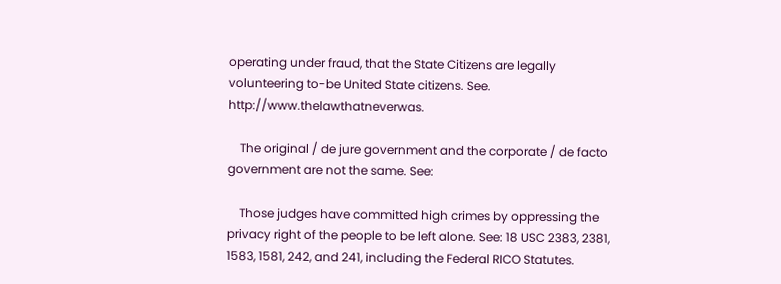operating under fraud, that the State Citizens are legally volunteering to-be United State citizens. See. http://www.thelawthatneverwas.

    The original / de jure government and the corporate / de facto government are not the same. See:

    Those judges have committed high crimes by oppressing the privacy right of the people to be left alone. See: 18 USC 2383, 2381, 1583, 1581, 242, and 241, including the Federal RICO Statutes.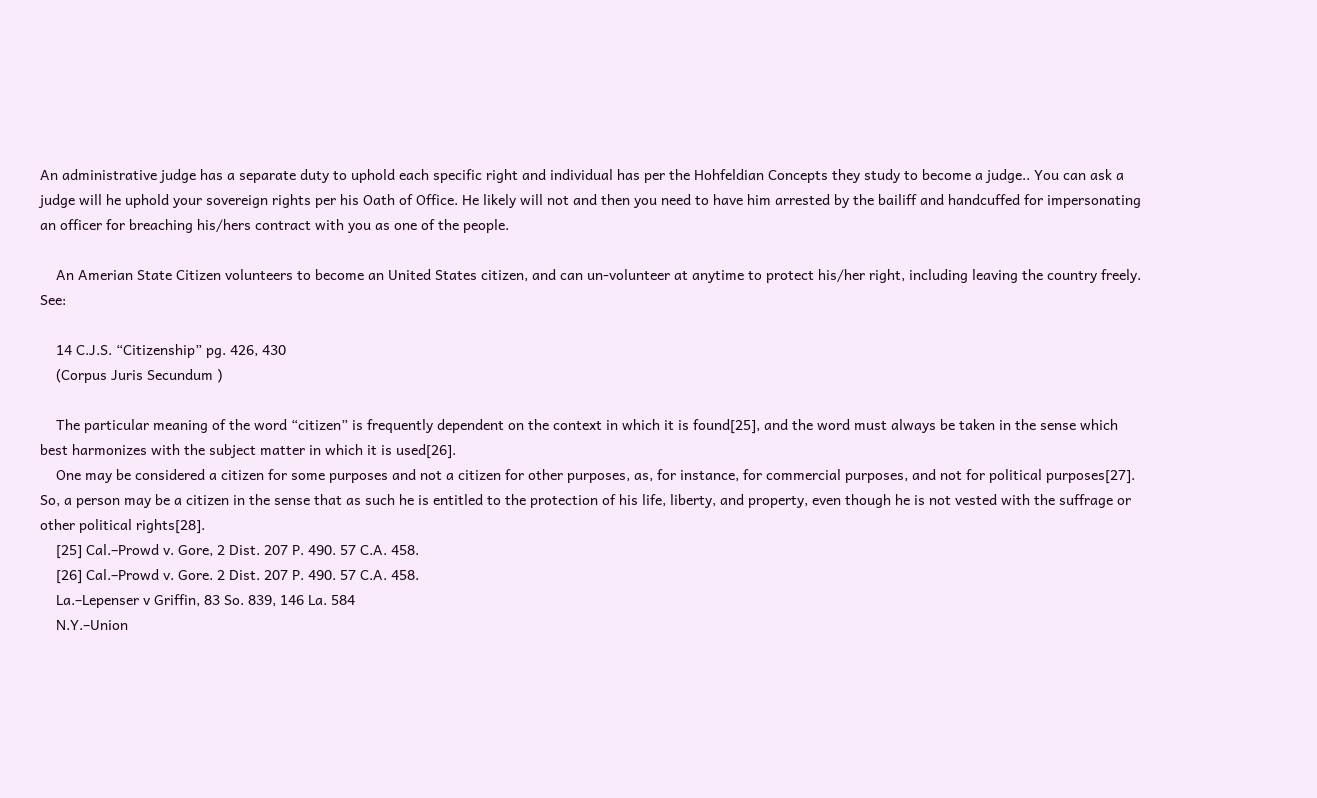An administrative judge has a separate duty to uphold each specific right and individual has per the Hohfeldian Concepts they study to become a judge.. You can ask a judge will he uphold your sovereign rights per his Oath of Office. He likely will not and then you need to have him arrested by the bailiff and handcuffed for impersonating an officer for breaching his/hers contract with you as one of the people.

    An Amerian State Citizen volunteers to become an United States citizen, and can un-volunteer at anytime to protect his/her right, including leaving the country freely. See:

    14 C.J.S. “Citizenship” pg. 426, 430
    (Corpus Juris Secundum )

    The particular meaning of the word “citizen” is frequently dependent on the context in which it is found[25], and the word must always be taken in the sense which best harmonizes with the subject matter in which it is used[26].
    One may be considered a citizen for some purposes and not a citizen for other purposes, as, for instance, for commercial purposes, and not for political purposes[27]. So, a person may be a citizen in the sense that as such he is entitled to the protection of his life, liberty, and property, even though he is not vested with the suffrage or other political rights[28].
    [25] Cal.–Prowd v. Gore, 2 Dist. 207 P. 490. 57 C.A. 458.
    [26] Cal.–Prowd v. Gore. 2 Dist. 207 P. 490. 57 C.A. 458.
    La.–Lepenser v Griffin, 83 So. 839, 146 La. 584
    N.Y.–Union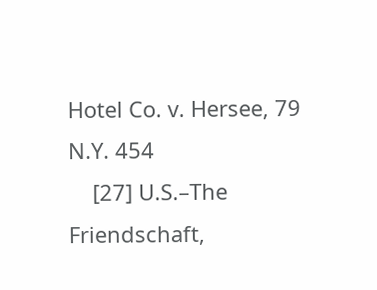Hotel Co. v. Hersee, 79 N.Y. 454
    [27] U.S.–The Friendschaft,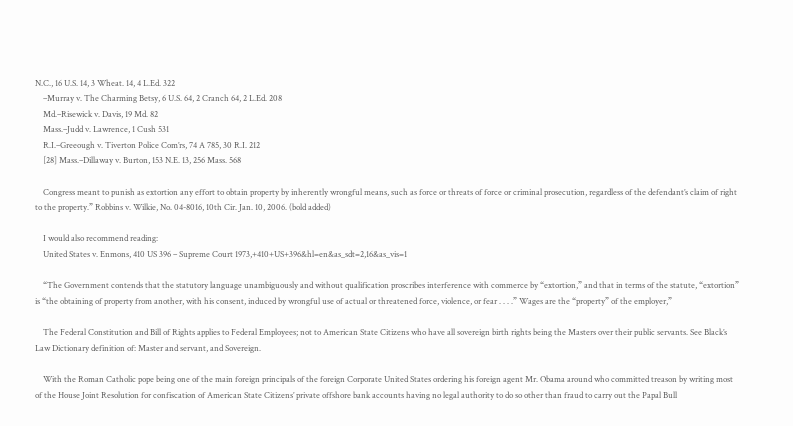N.C., 16 U.S. 14, 3 Wheat. 14, 4 L.Ed. 322
    –Murray v. The Charming Betsy, 6 U.S. 64, 2 Cranch 64, 2 L.Ed. 208
    Md.–Risewick v. Davis, 19 Md. 82
    Mass.–Judd v. Lawrence, 1 Cush 531
    R.I.–Greeough v. Tiverton Police Com’rs, 74 A 785, 30 R.I. 212
    [28] Mass.–Dillaway v. Burton, 153 N.E. 13, 256 Mass. 568

    Congress meant to punish as extortion any effort to obtain property by inherently wrongful means, such as force or threats of force or criminal prosecution, regardless of the defendant’s claim of right to the property.” Robbins v. Wilkie, No. 04-8016, 10th Cir. Jan. 10, 2006. (bold added)

    I would also recommend reading:
    United States v. Enmons, 410 US 396 – Supreme Court 1973,+410+US+396&hl=en&as_sdt=2,16&as_vis=1

    “The Government contends that the statutory language unambiguously and without qualification proscribes interference with commerce by “extortion,” and that in terms of the statute, “extortion” is “the obtaining of property from another, with his consent, induced by wrongful use of actual or threatened force, violence, or fear . . . .” Wages are the “property” of the employer,”

    The Federal Constitution and Bill of Rights applies to Federal Employees; not to American State Citizens who have all sovereign birth rights being the Masters over their public servants. See Black’s Law Dictionary definition of: Master and servant, and Sovereign.

    With the Roman Catholic pope being one of the main foreign principals of the foreign Corporate United States ordering his foreign agent Mr. Obama around who committed treason by writing most of the House Joint Resolution for confiscation of American State Citizens’ private offshore bank accounts having no legal authority to do so other than fraud to carry out the Papal Bull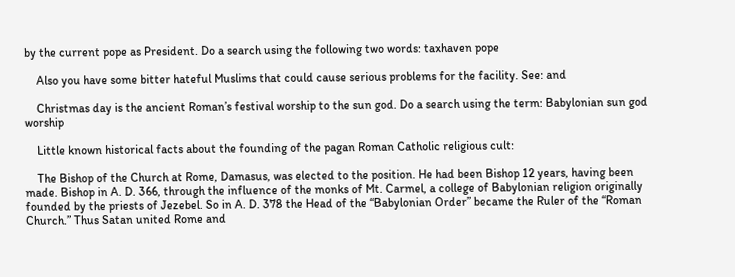by the current pope as President. Do a search using the following two words: taxhaven pope

    Also you have some bitter hateful Muslims that could cause serious problems for the facility. See: and

    Christmas day is the ancient Roman’s festival worship to the sun god. Do a search using the term: Babylonian sun god worship

    Little known historical facts about the founding of the pagan Roman Catholic religious cult:

    The Bishop of the Church at Rome, Damasus, was elected to the position. He had been Bishop 12 years, having been made. Bishop in A. D. 366, through the influence of the monks of Mt. Carmel, a college of Babylonian religion originally founded by the priests of Jezebel. So in A. D. 378 the Head of the “Babylonian Order” became the Ruler of the “Roman Church.” Thus Satan united Rome and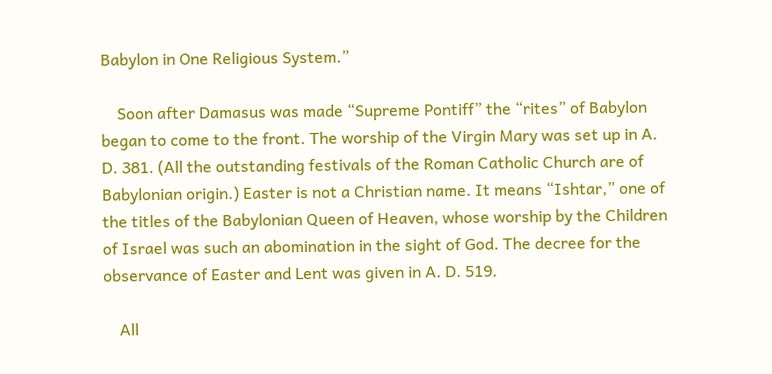Babylon in One Religious System.”

    Soon after Damasus was made “Supreme Pontiff” the “rites” of Babylon began to come to the front. The worship of the Virgin Mary was set up in A. D. 381. (All the outstanding festivals of the Roman Catholic Church are of Babylonian origin.) Easter is not a Christian name. It means “Ishtar,” one of the titles of the Babylonian Queen of Heaven, whose worship by the Children of Israel was such an abomination in the sight of God. The decree for the observance of Easter and Lent was given in A. D. 519.

    All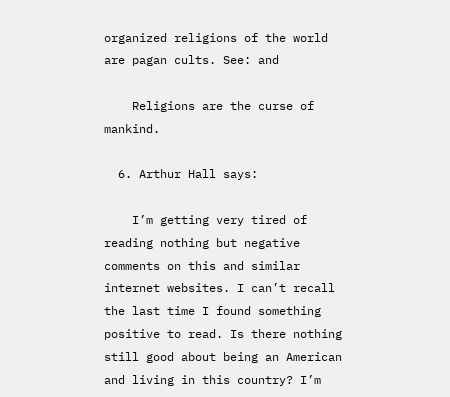organized religions of the world are pagan cults. See: and

    Religions are the curse of mankind.

  6. Arthur Hall says:

    I’m getting very tired of reading nothing but negative comments on this and similar internet websites. I can’t recall the last time I found something positive to read. Is there nothing still good about being an American and living in this country? I’m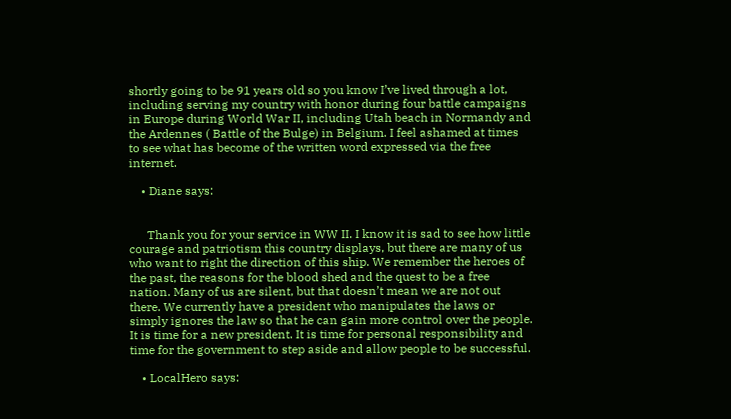shortly going to be 91 years old so you know I’ve lived through a lot, including serving my country with honor during four battle campaigns in Europe during World War II, including Utah beach in Normandy and the Ardennes ( Battle of the Bulge) in Belgium. I feel ashamed at times to see what has become of the written word expressed via the free internet.

    • Diane says:


      Thank you for your service in WW II. I know it is sad to see how little courage and patriotism this country displays, but there are many of us who want to right the direction of this ship. We remember the heroes of the past, the reasons for the blood shed and the quest to be a free nation. Many of us are silent, but that doesn’t mean we are not out there. We currently have a president who manipulates the laws or simply ignores the law so that he can gain more control over the people. It is time for a new president. It is time for personal responsibility and time for the government to step aside and allow people to be successful.

    • LocalHero says: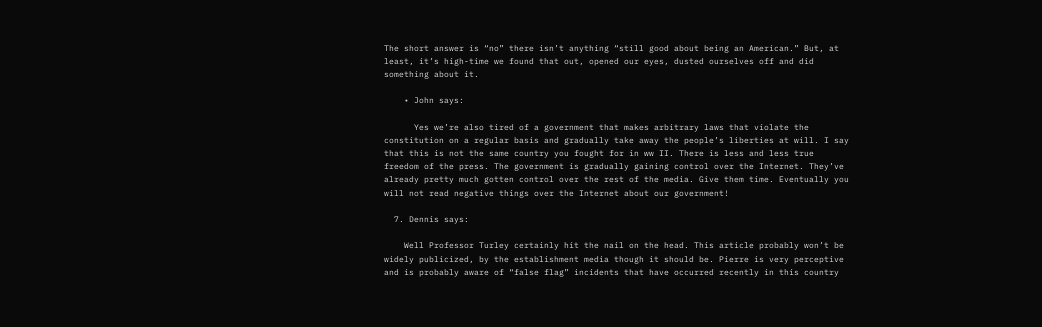The short answer is “no” there isn’t anything “still good about being an American.” But, at least, it’s high-time we found that out, opened our eyes, dusted ourselves off and did something about it.

    • John says:

      Yes we’re also tired of a government that makes arbitrary laws that violate the constitution on a regular basis and gradually take away the people’s liberties at will. I say that this is not the same country you fought for in ww II. There is less and less true freedom of the press. The government is gradually gaining control over the Internet. They’ve already pretty much gotten control over the rest of the media. Give them time. Eventually you will not read negative things over the Internet about our government!

  7. Dennis says:

    Well Professor Turley certainly hit the nail on the head. This article probably won’t be widely publicized, by the establishment media though it should be. Pierre is very perceptive and is probably aware of “false flag” incidents that have occurred recently in this country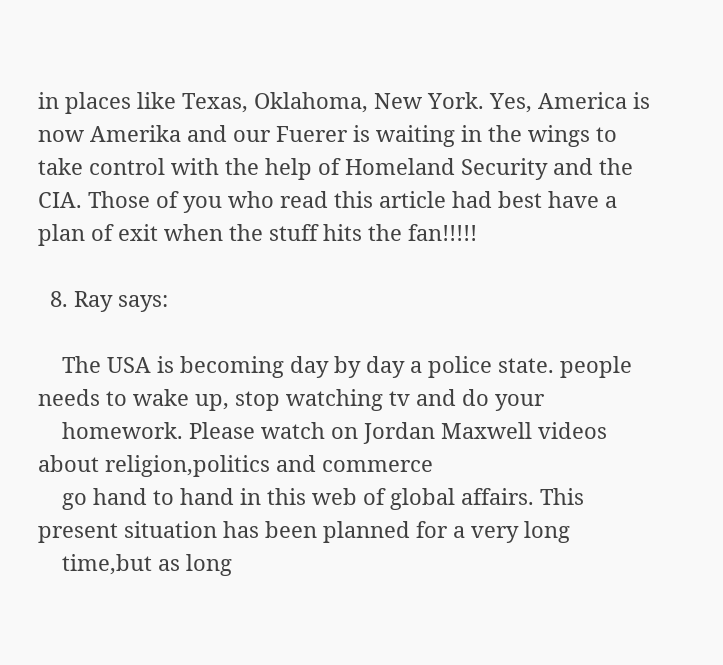in places like Texas, Oklahoma, New York. Yes, America is now Amerika and our Fuerer is waiting in the wings to take control with the help of Homeland Security and the CIA. Those of you who read this article had best have a plan of exit when the stuff hits the fan!!!!!

  8. Ray says:

    The USA is becoming day by day a police state. people needs to wake up, stop watching tv and do your
    homework. Please watch on Jordan Maxwell videos about religion,politics and commerce
    go hand to hand in this web of global affairs. This present situation has been planned for a very long
    time,but as long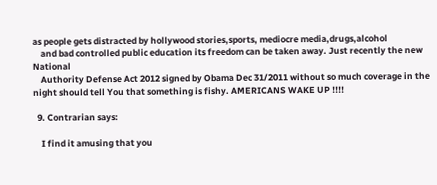as people gets distracted by hollywood stories,sports, mediocre media,drugs,alcohol
    and bad controlled public education its freedom can be taken away. Just recently the new National
    Authority Defense Act 2012 signed by Obama Dec 31/2011 without so much coverage in the night should tell You that something is fishy. AMERICANS WAKE UP !!!!

  9. Contrarian says:

    I find it amusing that you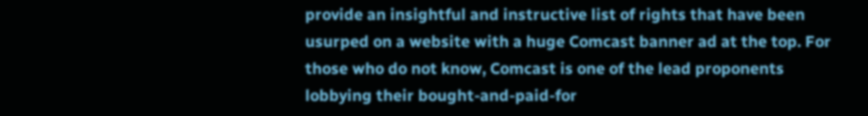provide an insightful and instructive list of rights that have been usurped on a website with a huge Comcast banner ad at the top. For those who do not know, Comcast is one of the lead proponents lobbying their bought-and-paid-for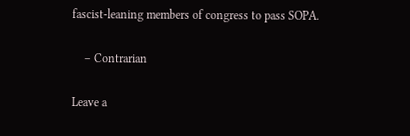fascist-leaning members of congress to pass SOPA.

    – Contrarian

Leave a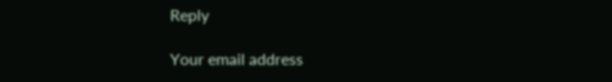Reply

Your email address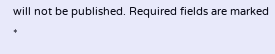will not be published. Required fields are marked *